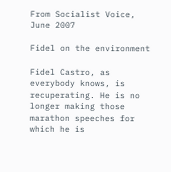From Socialist Voice, June 2007

Fidel on the environment

Fidel Castro, as everybody knows, is recuperating. He is no longer making those marathon speeches for which he is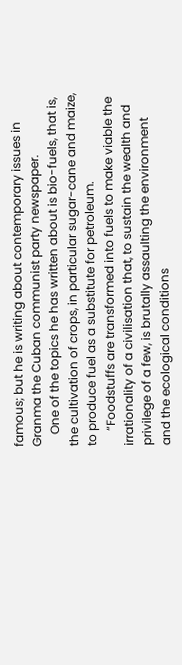famous; but he is writing about contemporary issues in Granma the Cuban communist party newspaper.
    One of the topics he has written about is bio-fuels, that is, the cultivation of crops, in particular sugar-cane and maize, to produce fuel as a substitute for petroleum.
     “Foodstuffs are transformed into fuels to make viable the irrationality of a civilisation that, to sustain the wealth and privilege of a few, is brutally assaulting the environment and the ecological conditions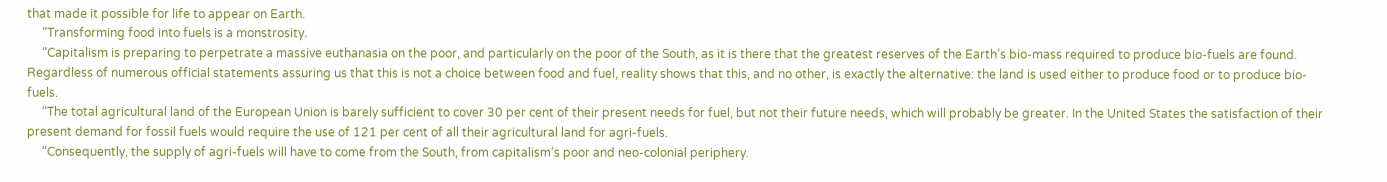that made it possible for life to appear on Earth.
     “Transforming food into fuels is a monstrosity.
     “Capitalism is preparing to perpetrate a massive euthanasia on the poor, and particularly on the poor of the South, as it is there that the greatest reserves of the Earth’s bio-mass required to produce bio-fuels are found. Regardless of numerous official statements assuring us that this is not a choice between food and fuel, reality shows that this, and no other, is exactly the alternative: the land is used either to produce food or to produce bio-fuels.
     “The total agricultural land of the European Union is barely sufficient to cover 30 per cent of their present needs for fuel, but not their future needs, which will probably be greater. In the United States the satisfaction of their present demand for fossil fuels would require the use of 121 per cent of all their agricultural land for agri-fuels.
     “Consequently, the supply of agri-fuels will have to come from the South, from capitalism’s poor and neo-colonial periphery.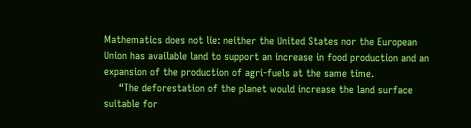Mathematics does not lie: neither the United States nor the European Union has available land to support an increase in food production and an expansion of the production of agri-fuels at the same time.
     “The deforestation of the planet would increase the land surface suitable for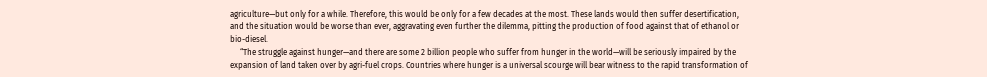agriculture—but only for a while. Therefore, this would be only for a few decades at the most. These lands would then suffer desertification, and the situation would be worse than ever, aggravating even further the dilemma, pitting the production of food against that of ethanol or bio-diesel.
     “The struggle against hunger—and there are some 2 billion people who suffer from hunger in the world—will be seriously impaired by the expansion of land taken over by agri-fuel crops. Countries where hunger is a universal scourge will bear witness to the rapid transformation of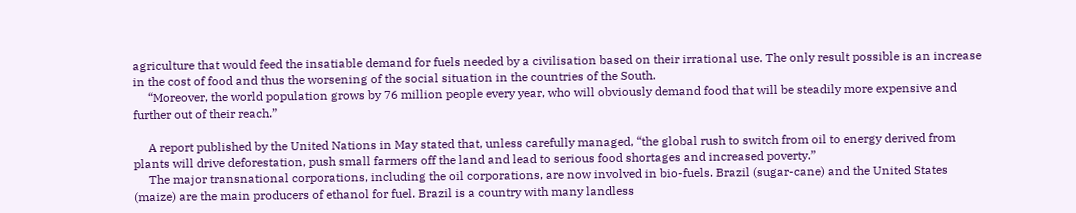agriculture that would feed the insatiable demand for fuels needed by a civilisation based on their irrational use. The only result possible is an increase in the cost of food and thus the worsening of the social situation in the countries of the South.
     “Moreover, the world population grows by 76 million people every year, who will obviously demand food that will be steadily more expensive and further out of their reach.”

     A report published by the United Nations in May stated that, unless carefully managed, “the global rush to switch from oil to energy derived from plants will drive deforestation, push small farmers off the land and lead to serious food shortages and increased poverty.”
     The major transnational corporations, including the oil corporations, are now involved in bio-fuels. Brazil (sugar-cane) and the United States (maize) are the main producers of ethanol for fuel. Brazil is a country with many landless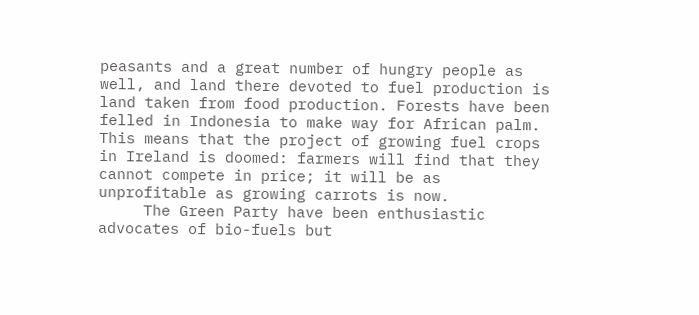peasants and a great number of hungry people as well, and land there devoted to fuel production is land taken from food production. Forests have been felled in Indonesia to make way for African palm. This means that the project of growing fuel crops in Ireland is doomed: farmers will find that they cannot compete in price; it will be as unprofitable as growing carrots is now.
     The Green Party have been enthusiastic advocates of bio-fuels but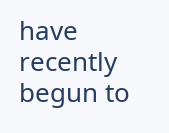have recently begun to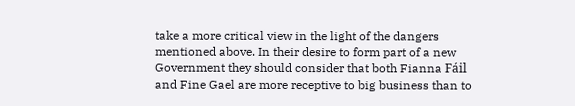take a more critical view in the light of the dangers mentioned above. In their desire to form part of a new Government they should consider that both Fianna Fáil and Fine Gael are more receptive to big business than to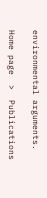environmental arguments.

Home page  >  Publications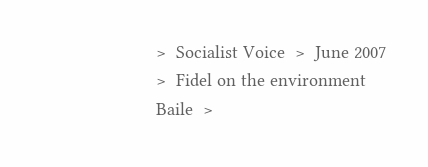>  Socialist Voice  >  June 2007  >  Fidel on the environment
Baile  >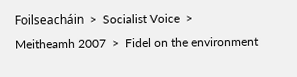Foilseacháin  >  Socialist Voice  >  Meitheamh 2007  >  Fidel on the environment